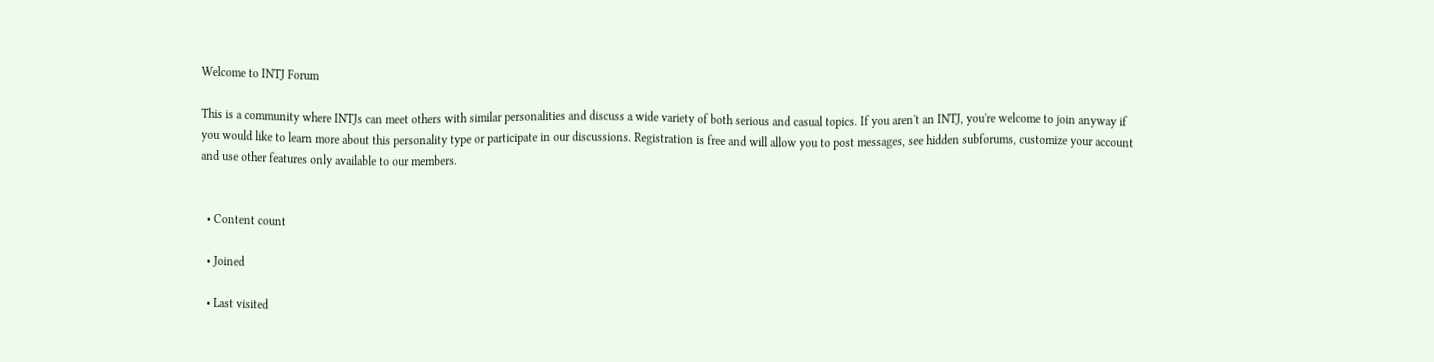Welcome to INTJ Forum

This is a community where INTJs can meet others with similar personalities and discuss a wide variety of both serious and casual topics. If you aren't an INTJ, you're welcome to join anyway if you would like to learn more about this personality type or participate in our discussions. Registration is free and will allow you to post messages, see hidden subforums, customize your account and use other features only available to our members.


  • Content count

  • Joined

  • Last visited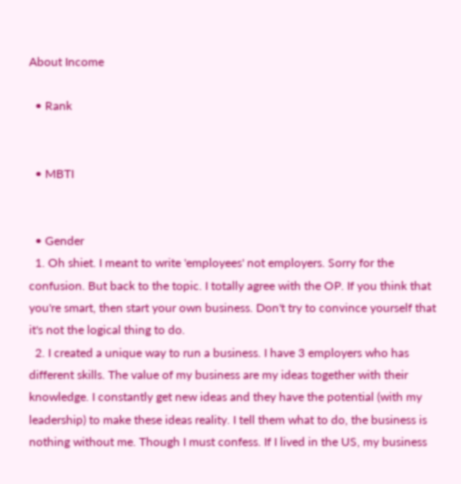About Income

  • Rank


  • MBTI


  • Gender
  1. Oh shiet. I meant to write 'employees' not employers. Sorry for the confusion. But back to the topic. I totally agree with the OP. If you think that you're smart, then start your own business. Don't try to convince yourself that it's not the logical thing to do.
  2. I created a unique way to run a business. I have 3 employers who has different skills. The value of my business are my ideas together with their knowledge. I constantly get new ideas and they have the potential (with my leadership) to make these ideas reality. I tell them what to do, the business is nothing without me. Though I must confess. If I lived in the US, my business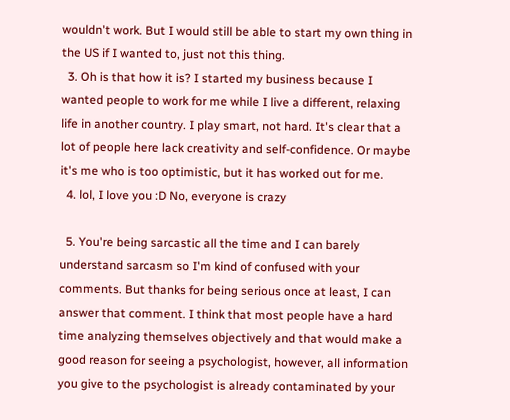wouldn't work. But I would still be able to start my own thing in the US if I wanted to, just not this thing.
  3. Oh is that how it is? I started my business because I wanted people to work for me while I live a different, relaxing life in another country. I play smart, not hard. It's clear that a lot of people here lack creativity and self-confidence. Or maybe it's me who is too optimistic, but it has worked out for me.
  4. lol, I love you :D No, everyone is crazy

  5. You're being sarcastic all the time and I can barely understand sarcasm so I'm kind of confused with your comments. But thanks for being serious once at least, I can answer that comment. I think that most people have a hard time analyzing themselves objectively and that would make a good reason for seeing a psychologist, however, all information you give to the psychologist is already contaminated by your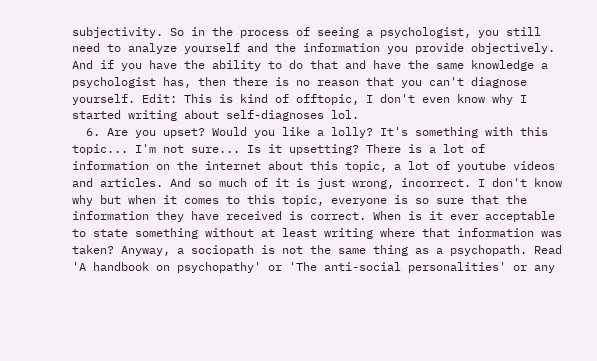subjectivity. So in the process of seeing a psychologist, you still need to analyze yourself and the information you provide objectively. And if you have the ability to do that and have the same knowledge a psychologist has, then there is no reason that you can't diagnose yourself. Edit: This is kind of offtopic, I don't even know why I started writing about self-diagnoses lol.
  6. Are you upset? Would you like a lolly? It's something with this topic... I'm not sure... Is it upsetting? There is a lot of information on the internet about this topic, a lot of youtube videos and articles. And so much of it is just wrong, incorrect. I don't know why but when it comes to this topic, everyone is so sure that the information they have received is correct. When is it ever acceptable to state something without at least writing where that information was taken? Anyway, a sociopath is not the same thing as a psychopath. Read 'A handbook on psychopathy' or 'The anti-social personalities' or any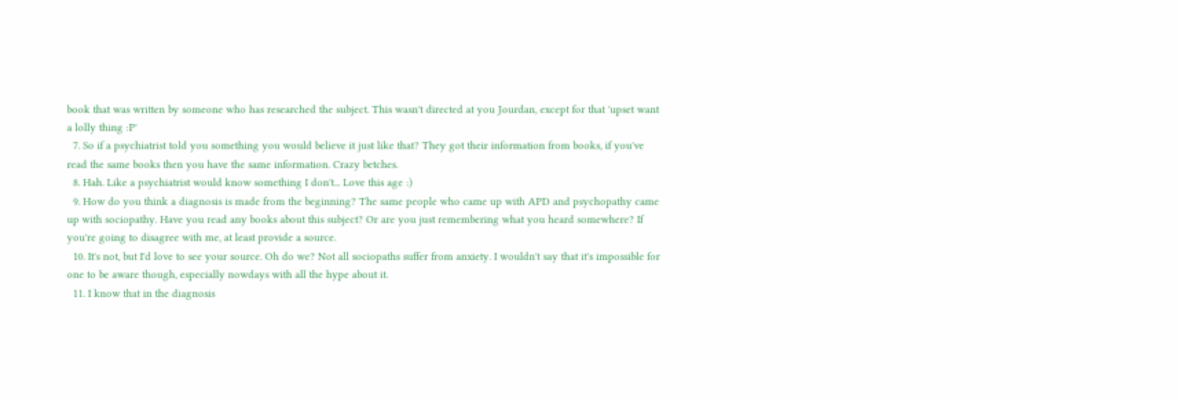book that was written by someone who has researched the subject. This wasn't directed at you Jourdan, except for that 'upset want a lolly thing :P'
  7. So if a psychiatrist told you something you would believe it just like that? They got their information from books, if you've read the same books then you have the same information. Crazy betches.
  8. Hah. Like a psychiatrist would know something I don't... Love this age :)
  9. How do you think a diagnosis is made from the beginning? The same people who came up with APD and psychopathy came up with sociopathy. Have you read any books about this subject? Or are you just remembering what you heard somewhere? If you're going to disagree with me, at least provide a source.
  10. It's not, but I'd love to see your source. Oh do we? Not all sociopaths suffer from anxiety. I wouldn't say that it's impossible for one to be aware though, especially nowdays with all the hype about it.
  11. I know that in the diagnosis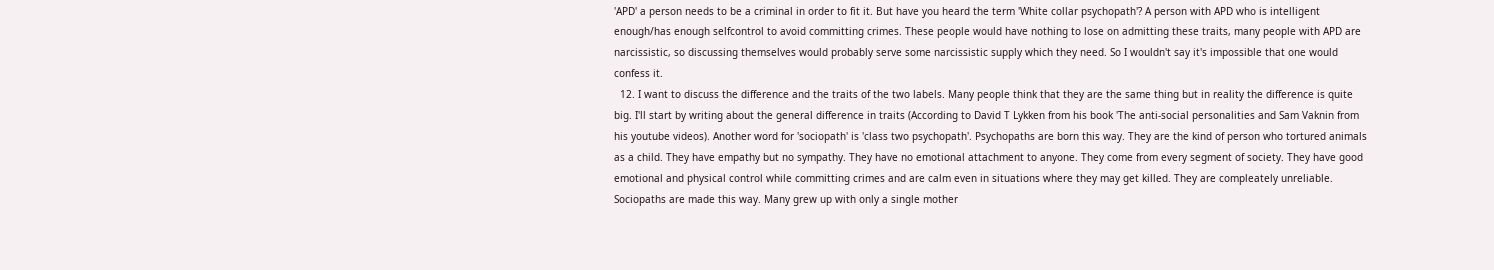'APD' a person needs to be a criminal in order to fit it. But have you heard the term 'White collar psychopath'? A person with APD who is intelligent enough/has enough selfcontrol to avoid committing crimes. These people would have nothing to lose on admitting these traits, many people with APD are narcissistic, so discussing themselves would probably serve some narcissistic supply which they need. So I wouldn't say it's impossible that one would confess it.
  12. I want to discuss the difference and the traits of the two labels. Many people think that they are the same thing but in reality the difference is quite big. I'll start by writing about the general difference in traits (According to David T Lykken from his book 'The anti-social personalities and Sam Vaknin from his youtube videos). Another word for 'sociopath' is 'class two psychopath'. Psychopaths are born this way. They are the kind of person who tortured animals as a child. They have empathy but no sympathy. They have no emotional attachment to anyone. They come from every segment of society. They have good emotional and physical control while committing crimes and are calm even in situations where they may get killed. They are compleately unreliable. Sociopaths are made this way. Many grew up with only a single mother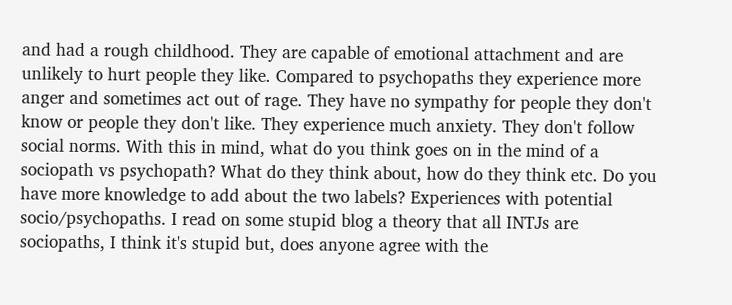and had a rough childhood. They are capable of emotional attachment and are unlikely to hurt people they like. Compared to psychopaths they experience more anger and sometimes act out of rage. They have no sympathy for people they don't know or people they don't like. They experience much anxiety. They don't follow social norms. With this in mind, what do you think goes on in the mind of a sociopath vs psychopath? What do they think about, how do they think etc. Do you have more knowledge to add about the two labels? Experiences with potential socio/psychopaths. I read on some stupid blog a theory that all INTJs are sociopaths, I think it's stupid but, does anyone agree with the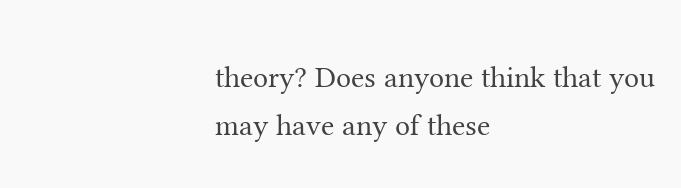theory? Does anyone think that you may have any of these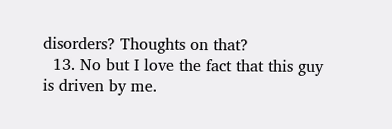disorders? Thoughts on that?
  13. No but I love the fact that this guy is driven by me.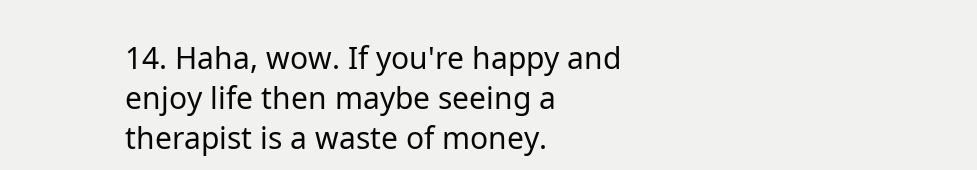14. Haha, wow. If you're happy and enjoy life then maybe seeing a therapist is a waste of money.